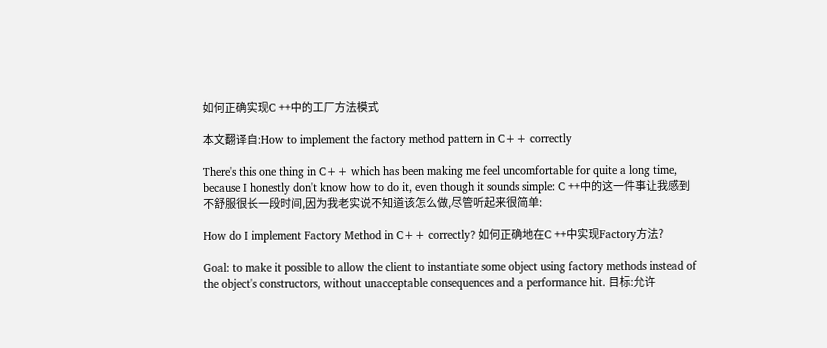如何正确实现C ++中的工厂方法模式

本文翻译自:How to implement the factory method pattern in C++ correctly

There's this one thing in C++ which has been making me feel uncomfortable for quite a long time, because I honestly don't know how to do it, even though it sounds simple: C ++中的这一件事让我感到不舒服很长一段时间,因为我老实说不知道该怎么做,尽管听起来很简单:

How do I implement Factory Method in C++ correctly? 如何正确地在C ++中实现Factory方法?

Goal: to make it possible to allow the client to instantiate some object using factory methods instead of the object's constructors, without unacceptable consequences and a performance hit. 目标:允许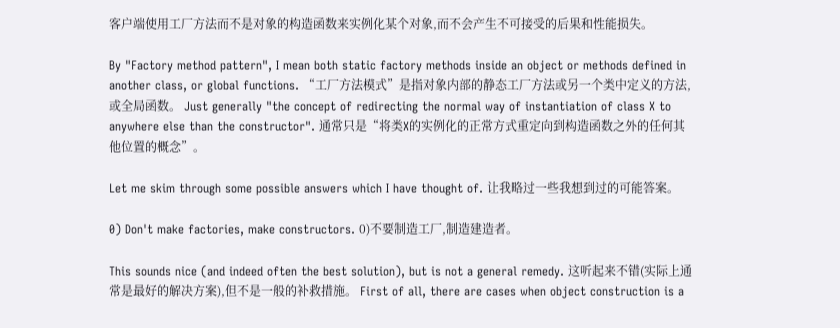客户端使用工厂方法而不是对象的构造函数来实例化某个对象,而不会产生不可接受的后果和性能损失。

By "Factory method pattern", I mean both static factory methods inside an object or methods defined in another class, or global functions. “工厂方法模式”是指对象内部的静态工厂方法或另一个类中定义的方法,或全局函数。 Just generally "the concept of redirecting the normal way of instantiation of class X to anywhere else than the constructor". 通常只是“将类X的实例化的正常方式重定向到构造函数之外的任何其他位置的概念”。

Let me skim through some possible answers which I have thought of. 让我略过一些我想到过的可能答案。

0) Don't make factories, make constructors. 0)不要制造工厂,制造建造者。

This sounds nice (and indeed often the best solution), but is not a general remedy. 这听起来不错(实际上通常是最好的解决方案),但不是一般的补救措施。 First of all, there are cases when object construction is a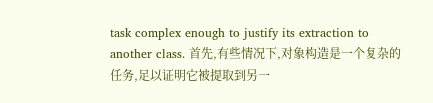task complex enough to justify its extraction to another class. 首先,有些情况下,对象构造是一个复杂的任务,足以证明它被提取到另一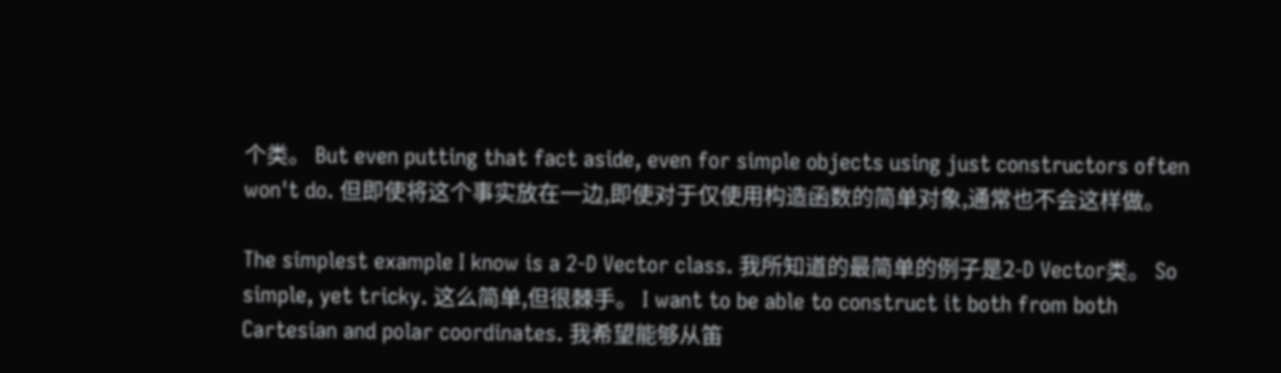个类。 But even putting that fact aside, even for simple objects using just constructors often won't do. 但即使将这个事实放在一边,即使对于仅使用构造函数的简单对象,通常也不会这样做。

The simplest example I know is a 2-D Vector class. 我所知道的最简单的例子是2-D Vector类。 So simple, yet tricky. 这么简单,但很棘手。 I want to be able to construct it both from both Cartesian and polar coordinates. 我希望能够从笛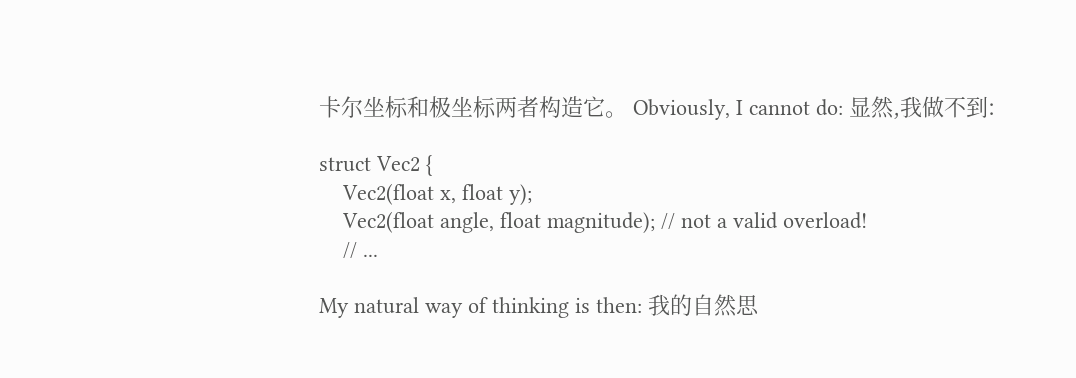卡尔坐标和极坐标两者构造它。 Obviously, I cannot do: 显然,我做不到:

struct Vec2 {
    Vec2(float x, float y);
    Vec2(float angle, float magnitude); // not a valid overload!
    // ...

My natural way of thinking is then: 我的自然思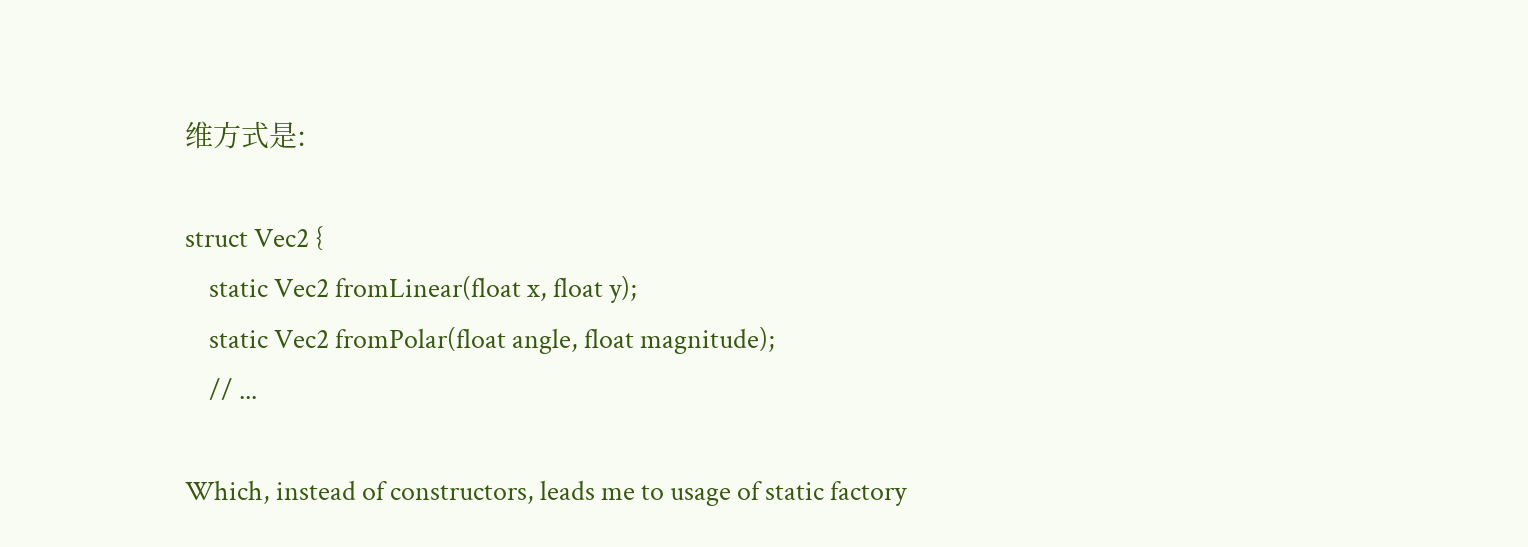维方式是:

struct Vec2 {
    static Vec2 fromLinear(float x, float y);
    static Vec2 fromPolar(float angle, float magnitude);
    // ...

Which, instead of constructors, leads me to usage of static factory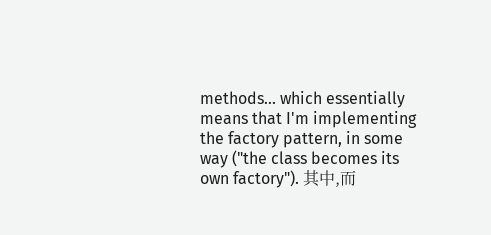methods... which essentially means that I'm implementing the factory pattern, in some way ("the class becomes its own factory"). 其中,而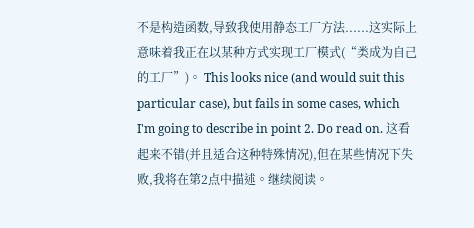不是构造函数,导致我使用静态工厂方法......这实际上意味着我正在以某种方式实现工厂模式(“类成为自己的工厂”)。 This looks nice (and would suit this particular case), but fails in some cases, which I'm going to describe in point 2. Do read on. 这看起来不错(并且适合这种特殊情况),但在某些情况下失败,我将在第2点中描述。继续阅读。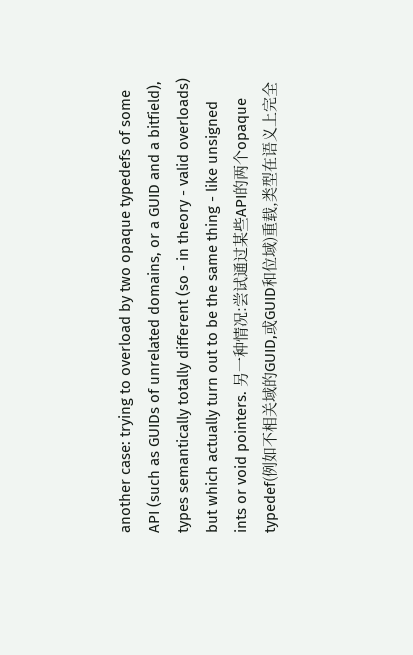another case: trying to overload by two opaque typedefs of some API (such as GUIDs of unrelated domains, or a GUID and a bitfield), types semantically totally different (so - in theory - valid overloads) but which actually turn out to be the same thing - like unsigned ints or void pointers. 另一种情况:尝试通过某些API的两个opaque typedef(例如不相关域的GUID,或GUID和位域)重载,类型在语义上完全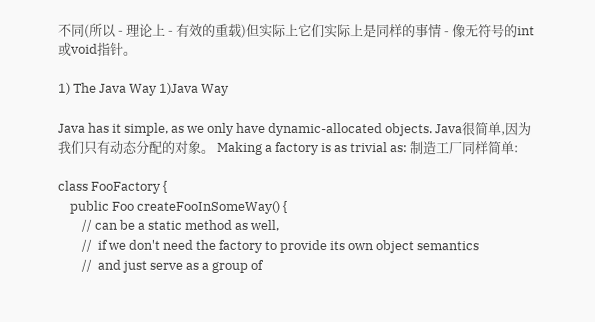不同(所以 - 理论上 - 有效的重载)但实际上它们实际上是同样的事情 - 像无符号的int或void指针。

1) The Java Way 1)Java Way

Java has it simple, as we only have dynamic-allocated objects. Java很简单,因为我们只有动态分配的对象。 Making a factory is as trivial as: 制造工厂同样简单:

class FooFactory {
    public Foo createFooInSomeWay() {
        // can be a static method as well,
        //  if we don't need the factory to provide its own object semantics
        //  and just serve as a group of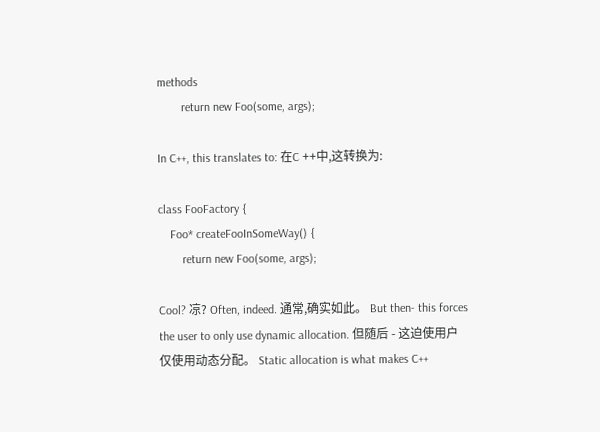methods
        return new Foo(some, args);

In C++, this translates to: 在C ++中,这转换为:

class FooFactory {
    Foo* createFooInSomeWay() {
        return new Foo(some, args);

Cool? 凉? Often, indeed. 通常,确实如此。 But then- this forces the user to only use dynamic allocation. 但随后 - 这迫使用户仅使用动态分配。 Static allocation is what makes C++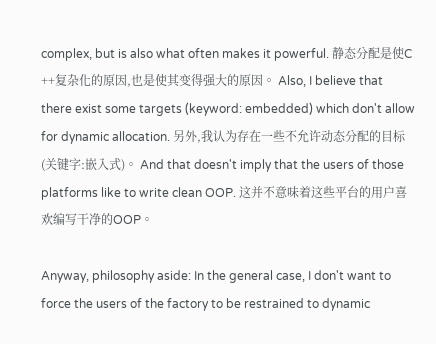complex, but is also what often makes it powerful. 静态分配是使C ++复杂化的原因,也是使其变得强大的原因。 Also, I believe that there exist some targets (keyword: embedded) which don't allow for dynamic allocation. 另外,我认为存在一些不允许动态分配的目标(关键字:嵌入式)。 And that doesn't imply that the users of those platforms like to write clean OOP. 这并不意味着这些平台的用户喜欢编写干净的OOP。

Anyway, philosophy aside: In the general case, I don't want to force the users of the factory to be restrained to dynamic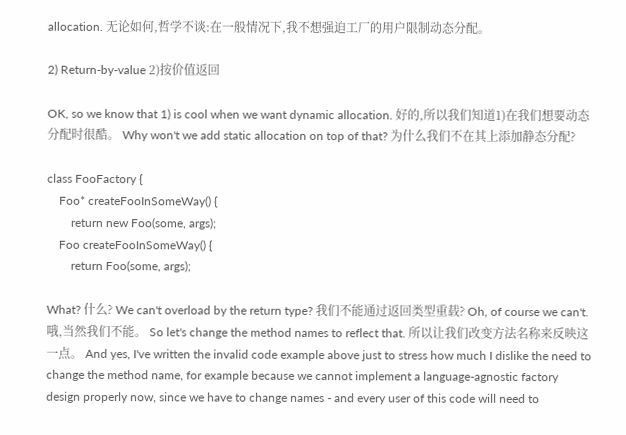allocation. 无论如何,哲学不谈:在一般情况下,我不想强迫工厂的用户限制动态分配。

2) Return-by-value 2)按价值返回

OK, so we know that 1) is cool when we want dynamic allocation. 好的,所以我们知道1)在我们想要动态分配时很酷。 Why won't we add static allocation on top of that? 为什么我们不在其上添加静态分配?

class FooFactory {
    Foo* createFooInSomeWay() {
        return new Foo(some, args);
    Foo createFooInSomeWay() {
        return Foo(some, args);

What? 什么? We can't overload by the return type? 我们不能通过返回类型重载? Oh, of course we can't. 哦,当然我们不能。 So let's change the method names to reflect that. 所以让我们改变方法名称来反映这一点。 And yes, I've written the invalid code example above just to stress how much I dislike the need to change the method name, for example because we cannot implement a language-agnostic factory design properly now, since we have to change names - and every user of this code will need to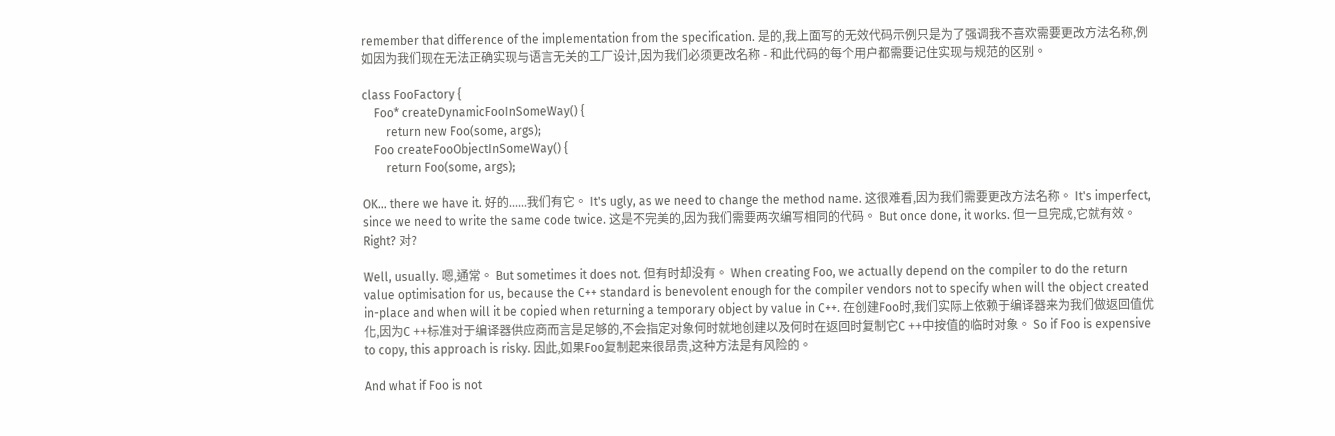remember that difference of the implementation from the specification. 是的,我上面写的无效代码示例只是为了强调我不喜欢需要更改方法名称,例如因为我们现在无法正确实现与语言无关的工厂设计,因为我们必须更改名称 - 和此代码的每个用户都需要记住实现与规范的区别。

class FooFactory {
    Foo* createDynamicFooInSomeWay() {
        return new Foo(some, args);
    Foo createFooObjectInSomeWay() {
        return Foo(some, args);

OK... there we have it. 好的......我们有它。 It's ugly, as we need to change the method name. 这很难看,因为我们需要更改方法名称。 It's imperfect, since we need to write the same code twice. 这是不完美的,因为我们需要两次编写相同的代码。 But once done, it works. 但一旦完成,它就有效。 Right? 对?

Well, usually. 嗯,通常。 But sometimes it does not. 但有时却没有。 When creating Foo, we actually depend on the compiler to do the return value optimisation for us, because the C++ standard is benevolent enough for the compiler vendors not to specify when will the object created in-place and when will it be copied when returning a temporary object by value in C++. 在创建Foo时,我们实际上依赖于编译器来为我们做返回值优化,因为C ++标准对于编译器供应商而言是足够的,不会指定对象何时就地创建以及何时在返回时复制它C ++中按值的临时对象。 So if Foo is expensive to copy, this approach is risky. 因此,如果Foo复制起来很昂贵,这种方法是有风险的。

And what if Foo is not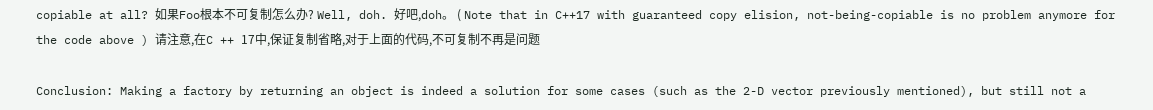copiable at all? 如果Foo根本不可复制怎么办? Well, doh. 好吧,doh。 ( Note that in C++17 with guaranteed copy elision, not-being-copiable is no problem anymore for the code above ) 请注意,在C ++ 17中,保证复制省略,对于上面的代码,不可复制不再是问题

Conclusion: Making a factory by returning an object is indeed a solution for some cases (such as the 2-D vector previously mentioned), but still not a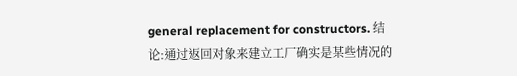general replacement for constructors. 结论:通过返回对象来建立工厂确实是某些情况的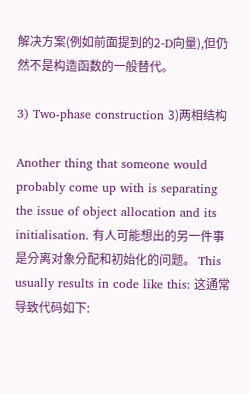解决方案(例如前面提到的2-D向量),但仍然不是构造函数的一般替代。

3) Two-phase construction 3)两相结构

Another thing that someone would probably come up with is separating the issue of object allocation and its initialisation. 有人可能想出的另一件事是分离对象分配和初始化的问题。 This usually results in code like this: 这通常导致代码如下: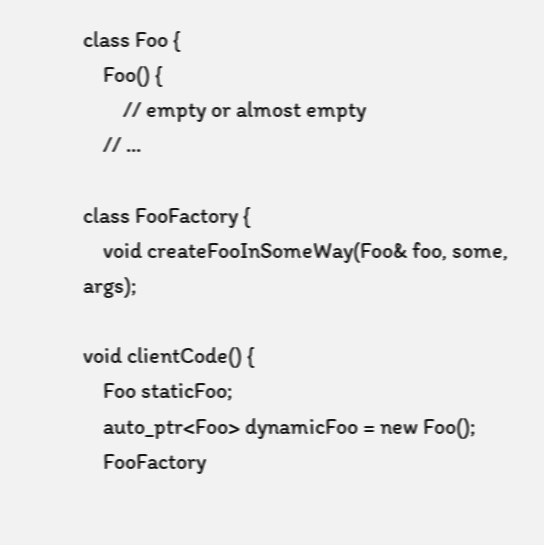class Foo {
    Foo() {
        // empty or almost empty
    // ...

class FooFactory {
    void createFooInSomeWay(Foo& foo, some, args);

void clientCode() {
    Foo staticFoo;
    auto_ptr<Foo> dynamicFoo = new Foo();
    FooFactory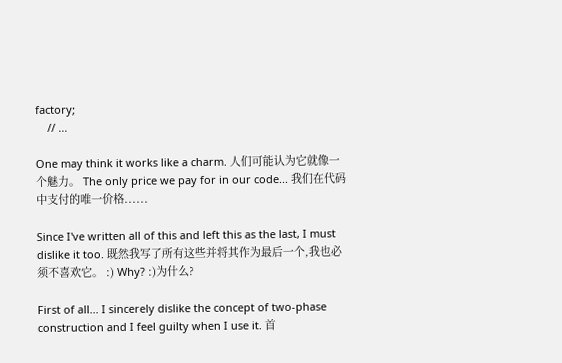factory;
    // ...

One may think it works like a charm. 人们可能认为它就像一个魅力。 The only price we pay for in our code... 我们在代码中支付的唯一价格......

Since I've written all of this and left this as the last, I must dislike it too. 既然我写了所有这些并将其作为最后一个,我也必须不喜欢它。 :) Why? :)为什么?

First of all... I sincerely dislike the concept of two-phase construction and I feel guilty when I use it. 首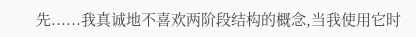先......我真诚地不喜欢两阶段结构的概念,当我使用它时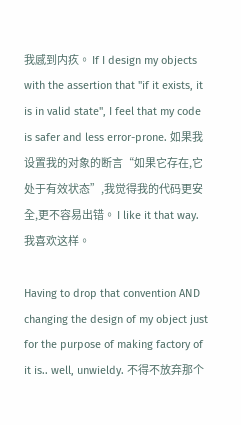我感到内疚。 If I design my objects with the assertion that "if it exists, it is in valid state", I feel that my code is safer and less error-prone. 如果我设置我的对象的断言“如果它存在,它处于有效状态”,我觉得我的代码更安全,更不容易出错。 I like it that way. 我喜欢这样。

Having to drop that convention AND changing the design of my object just for the purpose of making factory of it is.. well, unwieldy. 不得不放弃那个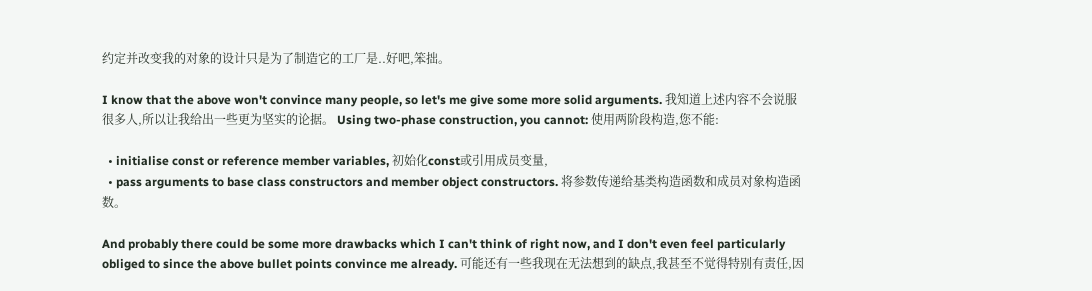约定并改变我的对象的设计只是为了制造它的工厂是..好吧,笨拙。

I know that the above won't convince many people, so let's me give some more solid arguments. 我知道上述内容不会说服很多人,所以让我给出一些更为坚实的论据。 Using two-phase construction, you cannot: 使用两阶段构造,您不能:

  • initialise const or reference member variables, 初始化const或引用成员变量,
  • pass arguments to base class constructors and member object constructors. 将参数传递给基类构造函数和成员对象构造函数。

And probably there could be some more drawbacks which I can't think of right now, and I don't even feel particularly obliged to since the above bullet points convince me already. 可能还有一些我现在无法想到的缺点,我甚至不觉得特别有责任,因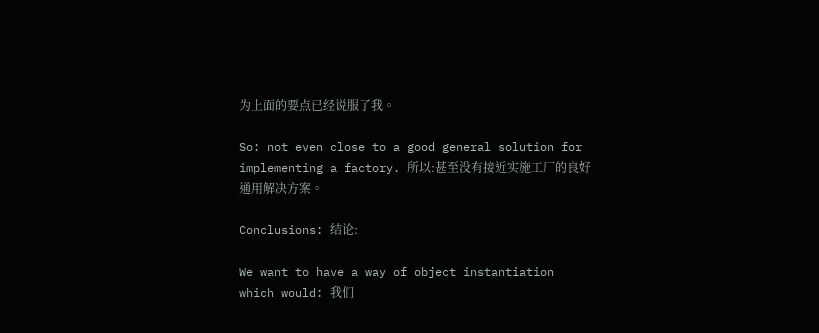为上面的要点已经说服了我。

So: not even close to a good general solution for implementing a factory. 所以:甚至没有接近实施工厂的良好通用解决方案。

Conclusions: 结论:

We want to have a way of object instantiation which would: 我们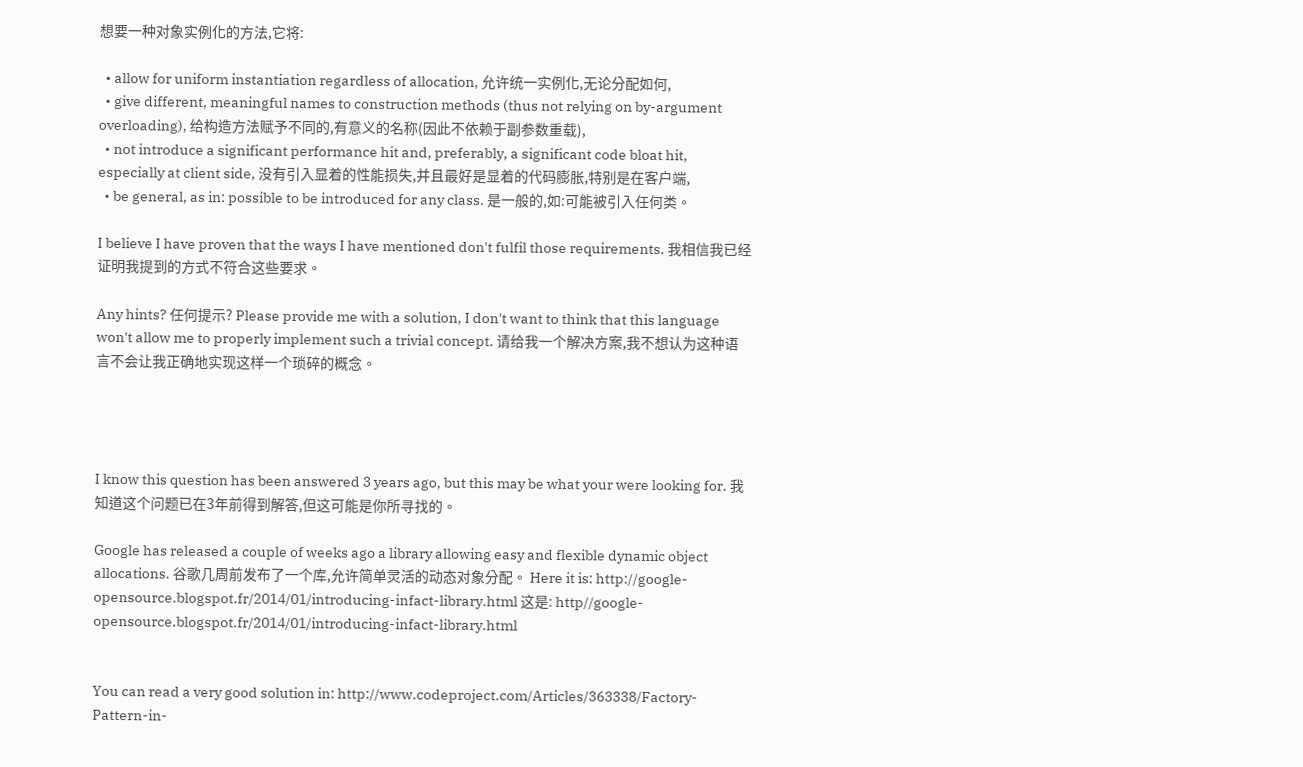想要一种对象实例化的方法,它将:

  • allow for uniform instantiation regardless of allocation, 允许统一实例化,无论分配如何,
  • give different, meaningful names to construction methods (thus not relying on by-argument overloading), 给构造方法赋予不同的,有意义的名称(因此不依赖于副参数重载),
  • not introduce a significant performance hit and, preferably, a significant code bloat hit, especially at client side, 没有引入显着的性能损失,并且最好是显着的代码膨胀,特别是在客户端,
  • be general, as in: possible to be introduced for any class. 是一般的,如:可能被引入任何类。

I believe I have proven that the ways I have mentioned don't fulfil those requirements. 我相信我已经证明我提到的方式不符合这些要求。

Any hints? 任何提示? Please provide me with a solution, I don't want to think that this language won't allow me to properly implement such a trivial concept. 请给我一个解决方案,我不想认为这种语言不会让我正确地实现这样一个琐碎的概念。




I know this question has been answered 3 years ago, but this may be what your were looking for. 我知道这个问题已在3年前得到解答,但这可能是你所寻找的。

Google has released a couple of weeks ago a library allowing easy and flexible dynamic object allocations. 谷歌几周前发布了一个库,允许简单灵活的动态对象分配。 Here it is: http://google-opensource.blogspot.fr/2014/01/introducing-infact-library.html 这是: http//google-opensource.blogspot.fr/2014/01/introducing-infact-library.html


You can read a very good solution in: http://www.codeproject.com/Articles/363338/Factory-Pattern-in-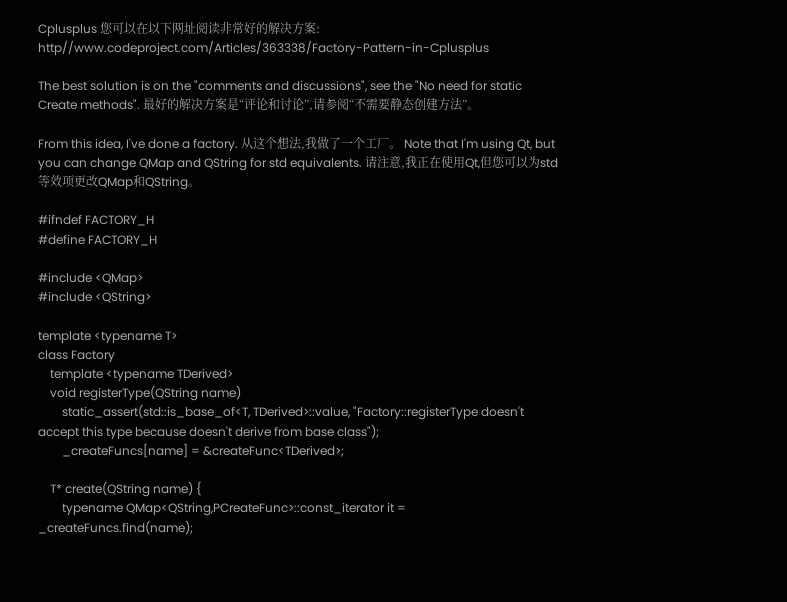Cplusplus 您可以在以下网址阅读非常好的解决方案: http//www.codeproject.com/Articles/363338/Factory-Pattern-in-Cplusplus

The best solution is on the "comments and discussions", see the "No need for static Create methods". 最好的解决方案是“评论和讨论”,请参阅“不需要静态创建方法”。

From this idea, I've done a factory. 从这个想法,我做了一个工厂。 Note that I'm using Qt, but you can change QMap and QString for std equivalents. 请注意,我正在使用Qt,但您可以为std等效项更改QMap和QString。

#ifndef FACTORY_H
#define FACTORY_H

#include <QMap>
#include <QString>

template <typename T>
class Factory
    template <typename TDerived>
    void registerType(QString name)
        static_assert(std::is_base_of<T, TDerived>::value, "Factory::registerType doesn't accept this type because doesn't derive from base class");
        _createFuncs[name] = &createFunc<TDerived>;

    T* create(QString name) {
        typename QMap<QString,PCreateFunc>::const_iterator it = _createFuncs.find(name);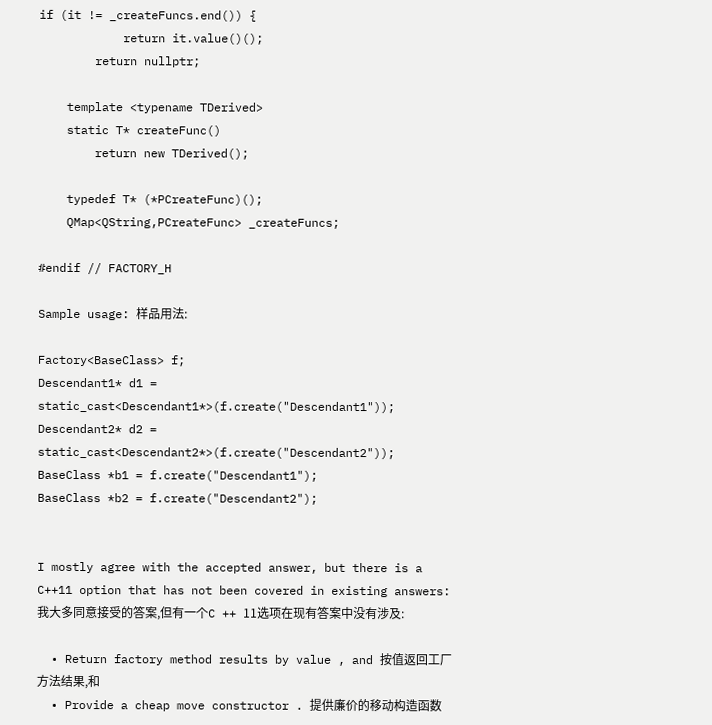if (it != _createFuncs.end()) {
            return it.value()();
        return nullptr;

    template <typename TDerived>
    static T* createFunc()
        return new TDerived();

    typedef T* (*PCreateFunc)();
    QMap<QString,PCreateFunc> _createFuncs;

#endif // FACTORY_H

Sample usage: 样品用法:

Factory<BaseClass> f;
Descendant1* d1 = static_cast<Descendant1*>(f.create("Descendant1"));
Descendant2* d2 = static_cast<Descendant2*>(f.create("Descendant2"));
BaseClass *b1 = f.create("Descendant1");
BaseClass *b2 = f.create("Descendant2");


I mostly agree with the accepted answer, but there is a C++11 option that has not been covered in existing answers: 我大多同意接受的答案,但有一个C ++ 11选项在现有答案中没有涉及:

  • Return factory method results by value , and 按值返回工厂方法结果,和
  • Provide a cheap move constructor . 提供廉价的移动构造函数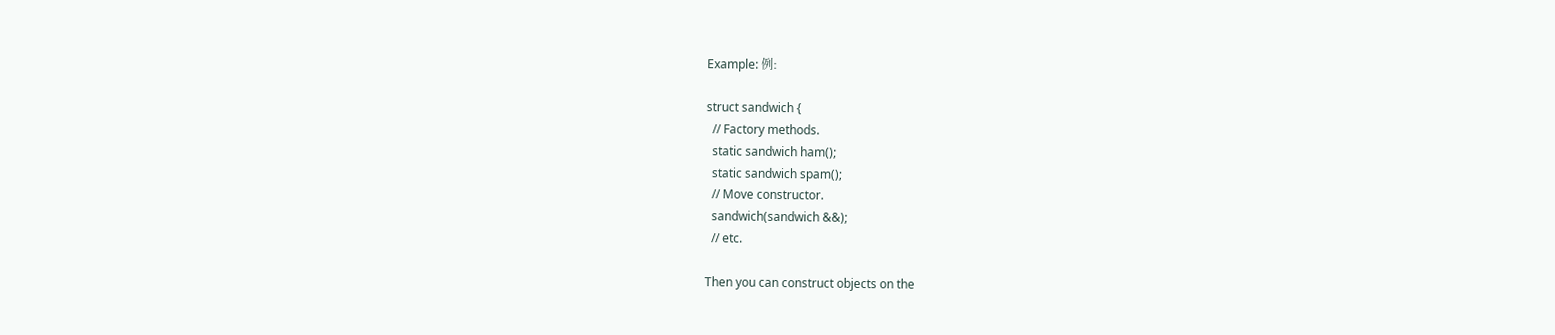Example: 例:

struct sandwich {
  // Factory methods.
  static sandwich ham();
  static sandwich spam();
  // Move constructor.
  sandwich(sandwich &&);
  // etc.

Then you can construct objects on the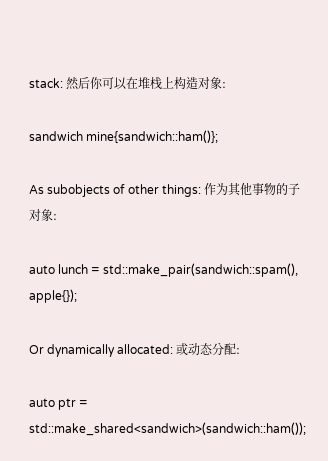stack: 然后你可以在堆栈上构造对象:

sandwich mine{sandwich::ham()};

As subobjects of other things: 作为其他事物的子对象:

auto lunch = std::make_pair(sandwich::spam(), apple{});

Or dynamically allocated: 或动态分配:

auto ptr = std::make_shared<sandwich>(sandwich::ham());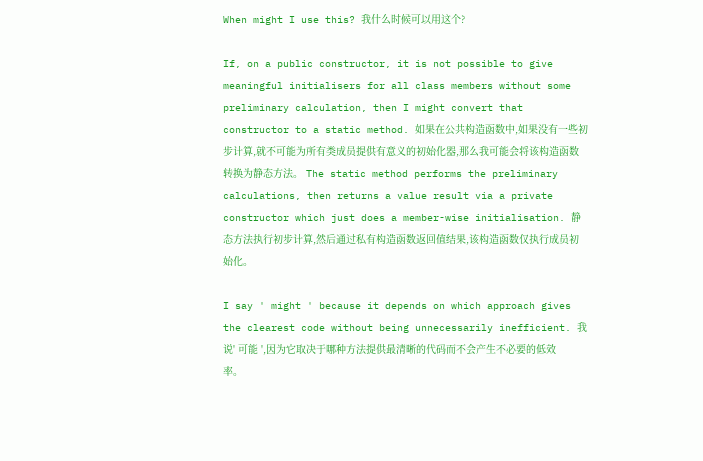When might I use this? 我什么时候可以用这个?

If, on a public constructor, it is not possible to give meaningful initialisers for all class members without some preliminary calculation, then I might convert that constructor to a static method. 如果在公共构造函数中,如果没有一些初步计算,就不可能为所有类成员提供有意义的初始化器,那么我可能会将该构造函数转换为静态方法。 The static method performs the preliminary calculations, then returns a value result via a private constructor which just does a member-wise initialisation. 静态方法执行初步计算,然后通过私有构造函数返回值结果,该构造函数仅执行成员初始化。

I say ' might ' because it depends on which approach gives the clearest code without being unnecessarily inefficient. 我说' 可能 ',因为它取决于哪种方法提供最清晰的代码而不会产生不必要的低效率。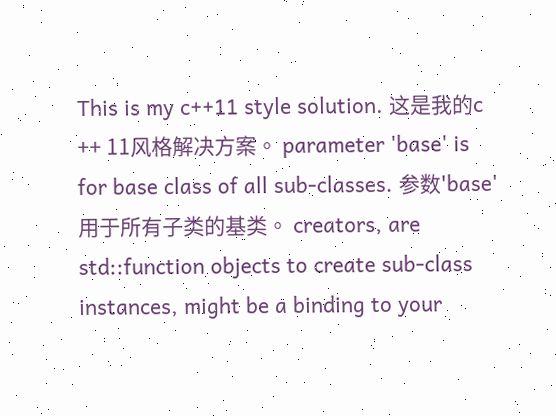This is my c++11 style solution. 这是我的c ++ 11风格解决方案。 parameter 'base' is for base class of all sub-classes. 参数'base'用于所有子类的基类。 creators, are std::function objects to create sub-class instances, might be a binding to your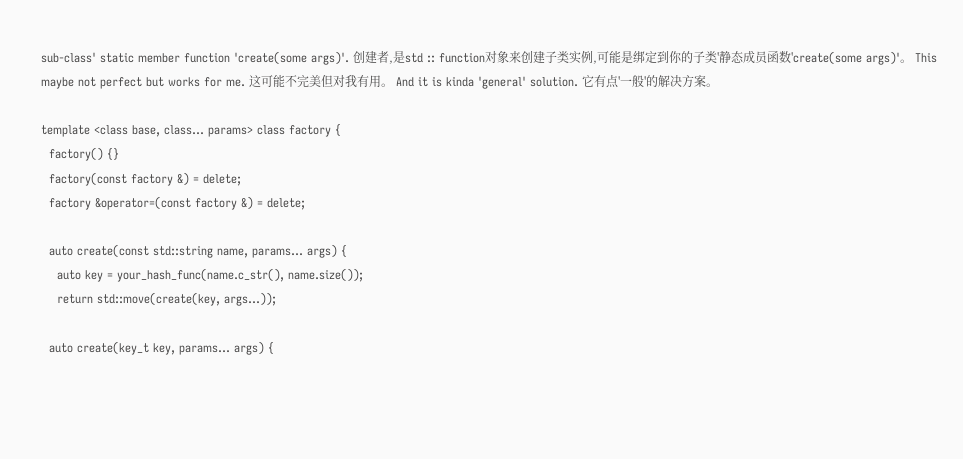sub-class' static member function 'create(some args)'. 创建者,是std :: function对象来创建子类实例,可能是绑定到你的子类'静态成员函数'create(some args)'。 This maybe not perfect but works for me. 这可能不完美但对我有用。 And it is kinda 'general' solution. 它有点'一般'的解决方案。

template <class base, class... params> class factory {
  factory() {}
  factory(const factory &) = delete;
  factory &operator=(const factory &) = delete;

  auto create(const std::string name, params... args) {
    auto key = your_hash_func(name.c_str(), name.size());
    return std::move(create(key, args...));

  auto create(key_t key, params... args) {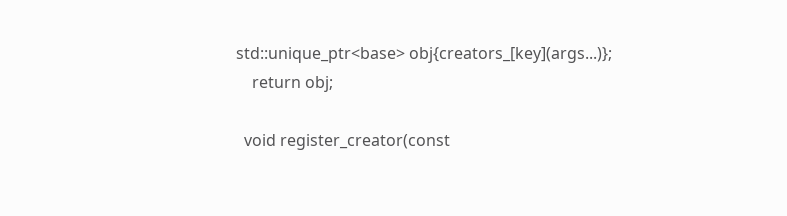std::unique_ptr<base> obj{creators_[key](args...)};
    return obj;

  void register_creator(const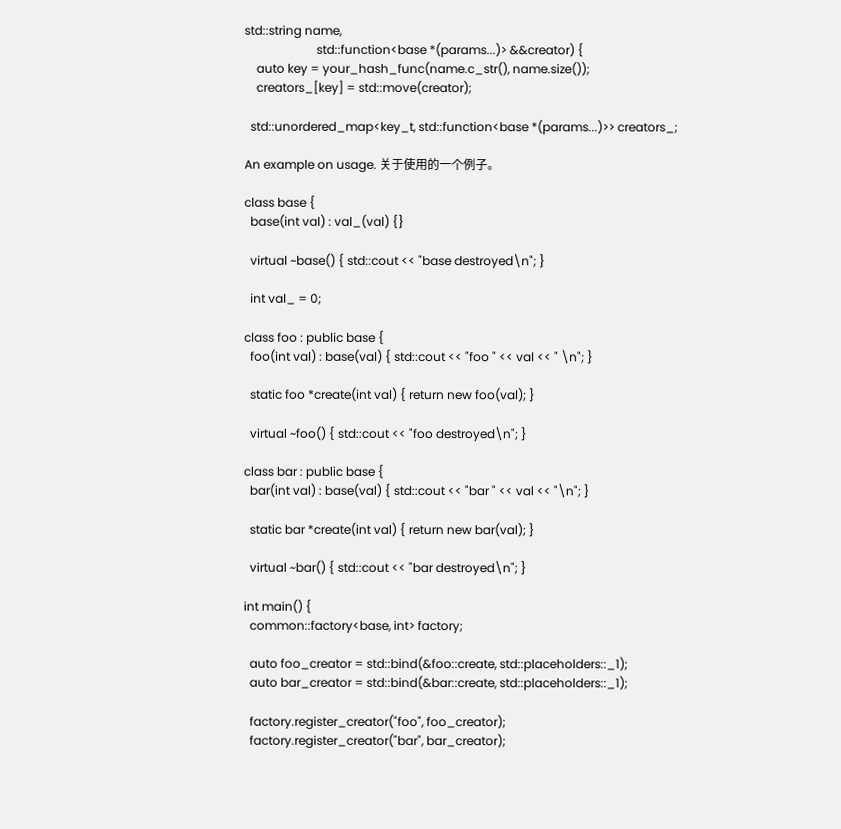std::string name,
                        std::function<base *(params...)> &&creator) {
    auto key = your_hash_func(name.c_str(), name.size());
    creators_[key] = std::move(creator);

  std::unordered_map<key_t, std::function<base *(params...)>> creators_;

An example on usage. 关于使用的一个例子。

class base {
  base(int val) : val_(val) {}

  virtual ~base() { std::cout << "base destroyed\n"; }

  int val_ = 0;

class foo : public base {
  foo(int val) : base(val) { std::cout << "foo " << val << " \n"; }

  static foo *create(int val) { return new foo(val); }

  virtual ~foo() { std::cout << "foo destroyed\n"; }

class bar : public base {
  bar(int val) : base(val) { std::cout << "bar " << val << "\n"; }

  static bar *create(int val) { return new bar(val); }

  virtual ~bar() { std::cout << "bar destroyed\n"; }

int main() {
  common::factory<base, int> factory;

  auto foo_creator = std::bind(&foo::create, std::placeholders::_1);
  auto bar_creator = std::bind(&bar::create, std::placeholders::_1);

  factory.register_creator("foo", foo_creator);
  factory.register_creator("bar", bar_creator);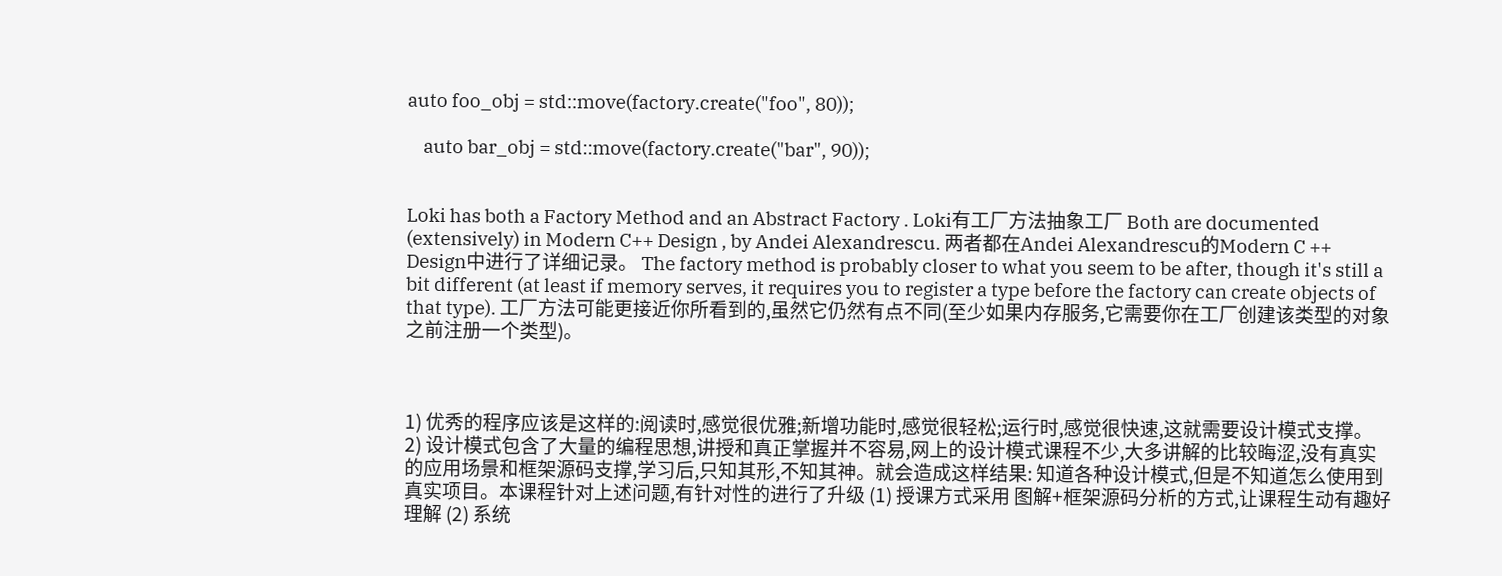auto foo_obj = std::move(factory.create("foo", 80));

    auto bar_obj = std::move(factory.create("bar", 90));


Loki has both a Factory Method and an Abstract Factory . Loki有工厂方法抽象工厂 Both are documented (extensively) in Modern C++ Design , by Andei Alexandrescu. 两者都在Andei Alexandrescu的Modern C ++ Design中进行了详细记录。 The factory method is probably closer to what you seem to be after, though it's still a bit different (at least if memory serves, it requires you to register a type before the factory can create objects of that type). 工厂方法可能更接近你所看到的,虽然它仍然有点不同(至少如果内存服务,它需要你在工厂创建该类型的对象之前注册一个类型)。



1) 优秀的程序应该是这样的:阅读时,感觉很优雅;新增功能时,感觉很轻松;运行时,感觉很快速,这就需要设计模式支撑。 2) 设计模式包含了大量的编程思想,讲授和真正掌握并不容易,网上的设计模式课程不少,大多讲解的比较晦涩,没有真实的应用场景和框架源码支撑,学习后,只知其形,不知其神。就会造成这样结果: 知道各种设计模式,但是不知道怎么使用到真实项目。本课程针对上述问题,有针对性的进行了升级 (1) 授课方式采用 图解+框架源码分析的方式,让课程生动有趣好理解 (2) 系统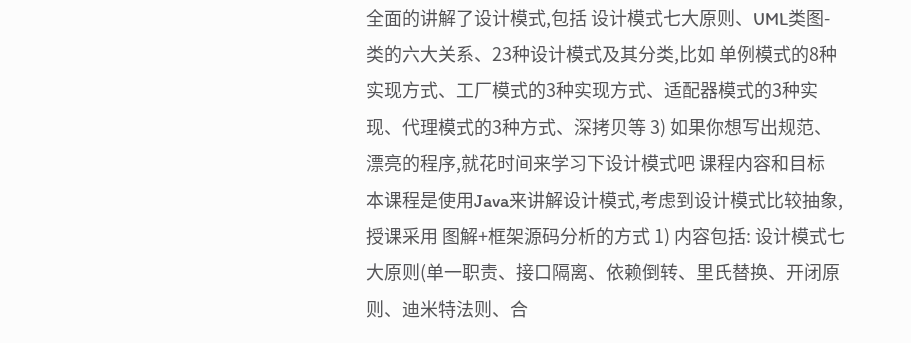全面的讲解了设计模式,包括 设计模式七大原则、UML类图-类的六大关系、23种设计模式及其分类,比如 单例模式的8种实现方式、工厂模式的3种实现方式、适配器模式的3种实现、代理模式的3种方式、深拷贝等 3) 如果你想写出规范、漂亮的程序,就花时间来学习下设计模式吧 课程内容和目标 本课程是使用Java来讲解设计模式,考虑到设计模式比较抽象,授课采用 图解+框架源码分析的方式 1) 内容包括: 设计模式七大原则(单一职责、接口隔离、依赖倒转、里氏替换、开闭原则、迪米特法则、合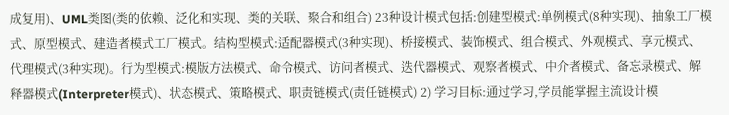成复用)、UML类图(类的依赖、泛化和实现、类的关联、聚合和组合) 23种设计模式包括:创建型模式:单例模式(8种实现)、抽象工厂模式、原型模式、建造者模式工厂模式。结构型模式:适配器模式(3种实现)、桥接模式、装饰模式、组合模式、外观模式、享元模式、代理模式(3种实现)。行为型模式:模版方法模式、命令模式、访问者模式、迭代器模式、观察者模式、中介者模式、备忘录模式、解释器模式(Interpreter模式)、状态模式、策略模式、职责链模式(责任链模式) 2) 学习目标:通过学习,学员能掌握主流设计模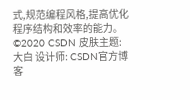式,规范编程风格,提高优化程序结构和效率的能力。
©2020 CSDN 皮肤主题: 大白 设计师: CSDN官方博客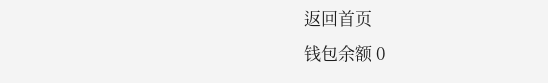返回首页
钱包余额 0